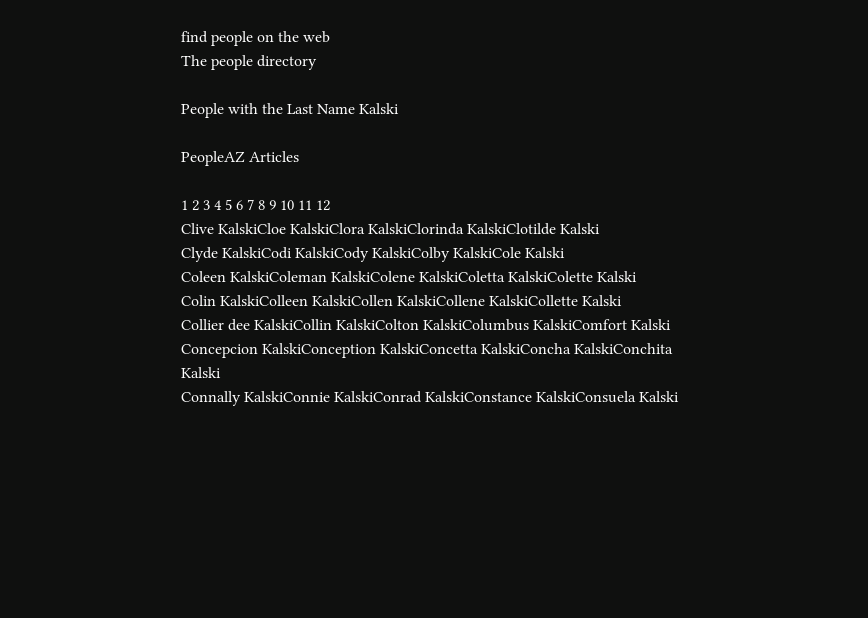find people on the web
The people directory

People with the Last Name Kalski

PeopleAZ Articles

1 2 3 4 5 6 7 8 9 10 11 12
Clive KalskiCloe KalskiClora KalskiClorinda KalskiClotilde Kalski
Clyde KalskiCodi KalskiCody KalskiColby KalskiCole Kalski
Coleen KalskiColeman KalskiColene KalskiColetta KalskiColette Kalski
Colin KalskiColleen KalskiCollen KalskiCollene KalskiCollette Kalski
Collier dee KalskiCollin KalskiColton KalskiColumbus KalskiComfort Kalski
Concepcion KalskiConception KalskiConcetta KalskiConcha KalskiConchita Kalski
Connally KalskiConnie KalskiConrad KalskiConstance KalskiConsuela Kalski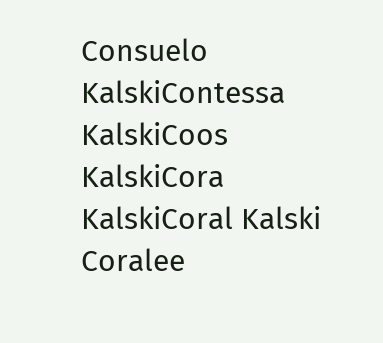Consuelo KalskiContessa KalskiCoos KalskiCora KalskiCoral Kalski
Coralee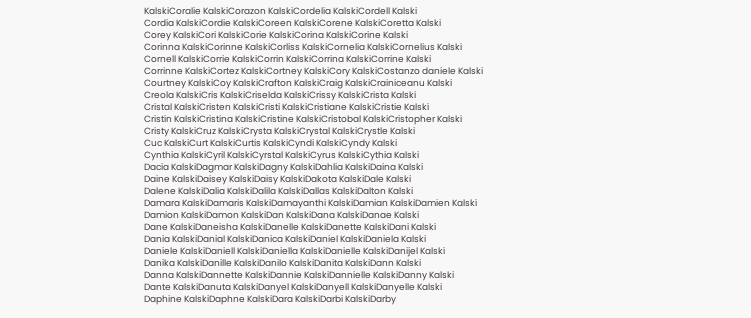KalskiCoralie KalskiCorazon KalskiCordelia KalskiCordell Kalski
Cordia KalskiCordie KalskiCoreen KalskiCorene KalskiCoretta Kalski
Corey KalskiCori KalskiCorie KalskiCorina KalskiCorine Kalski
Corinna KalskiCorinne KalskiCorliss KalskiCornelia KalskiCornelius Kalski
Cornell KalskiCorrie KalskiCorrin KalskiCorrina KalskiCorrine Kalski
Corrinne KalskiCortez KalskiCortney KalskiCory KalskiCostanzo daniele Kalski
Courtney KalskiCoy KalskiCrafton KalskiCraig KalskiCrainiceanu Kalski
Creola KalskiCris KalskiCriselda KalskiCrissy KalskiCrista Kalski
Cristal KalskiCristen KalskiCristi KalskiCristiane KalskiCristie Kalski
Cristin KalskiCristina KalskiCristine KalskiCristobal KalskiCristopher Kalski
Cristy KalskiCruz KalskiCrysta KalskiCrystal KalskiCrystle Kalski
Cuc KalskiCurt KalskiCurtis KalskiCyndi KalskiCyndy Kalski
Cynthia KalskiCyril KalskiCyrstal KalskiCyrus KalskiCythia Kalski
Dacia KalskiDagmar KalskiDagny KalskiDahlia KalskiDaina Kalski
Daine KalskiDaisey KalskiDaisy KalskiDakota KalskiDale Kalski
Dalene KalskiDalia KalskiDalila KalskiDallas KalskiDalton Kalski
Damara KalskiDamaris KalskiDamayanthi KalskiDamian KalskiDamien Kalski
Damion KalskiDamon KalskiDan KalskiDana KalskiDanae Kalski
Dane KalskiDaneisha KalskiDanelle KalskiDanette KalskiDani Kalski
Dania KalskiDanial KalskiDanica KalskiDaniel KalskiDaniela Kalski
Daniele KalskiDaniell KalskiDaniella KalskiDanielle KalskiDanijel Kalski
Danika KalskiDanille KalskiDanilo KalskiDanita KalskiDann Kalski
Danna KalskiDannette KalskiDannie KalskiDannielle KalskiDanny Kalski
Dante KalskiDanuta KalskiDanyel KalskiDanyell KalskiDanyelle Kalski
Daphine KalskiDaphne KalskiDara KalskiDarbi KalskiDarby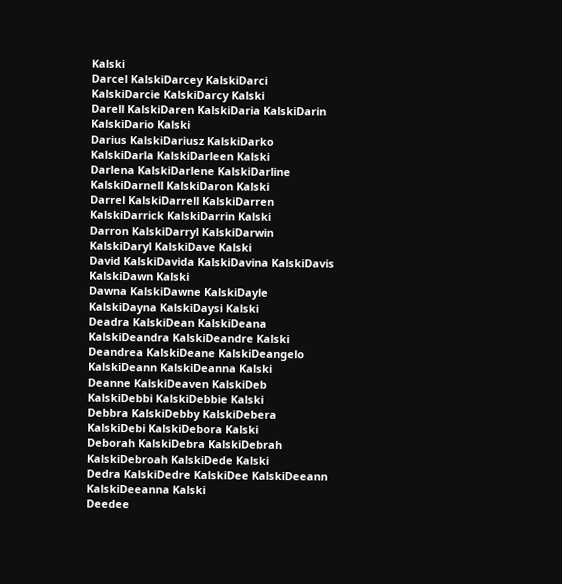Kalski
Darcel KalskiDarcey KalskiDarci KalskiDarcie KalskiDarcy Kalski
Darell KalskiDaren KalskiDaria KalskiDarin KalskiDario Kalski
Darius KalskiDariusz KalskiDarko KalskiDarla KalskiDarleen Kalski
Darlena KalskiDarlene KalskiDarline KalskiDarnell KalskiDaron Kalski
Darrel KalskiDarrell KalskiDarren KalskiDarrick KalskiDarrin Kalski
Darron KalskiDarryl KalskiDarwin KalskiDaryl KalskiDave Kalski
David KalskiDavida KalskiDavina KalskiDavis KalskiDawn Kalski
Dawna KalskiDawne KalskiDayle KalskiDayna KalskiDaysi Kalski
Deadra KalskiDean KalskiDeana KalskiDeandra KalskiDeandre Kalski
Deandrea KalskiDeane KalskiDeangelo KalskiDeann KalskiDeanna Kalski
Deanne KalskiDeaven KalskiDeb KalskiDebbi KalskiDebbie Kalski
Debbra KalskiDebby KalskiDebera KalskiDebi KalskiDebora Kalski
Deborah KalskiDebra KalskiDebrah KalskiDebroah KalskiDede Kalski
Dedra KalskiDedre KalskiDee KalskiDeeann KalskiDeeanna Kalski
Deedee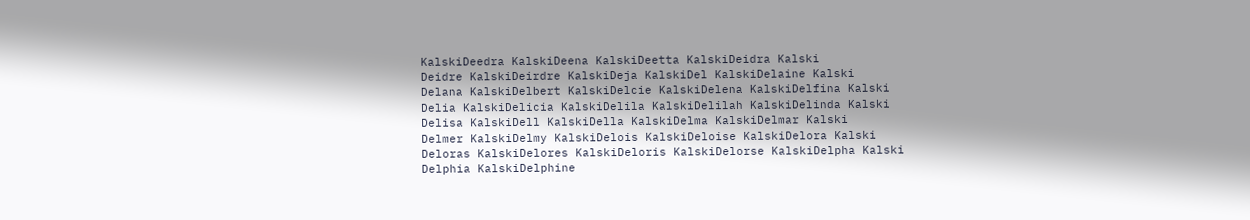KalskiDeedra KalskiDeena KalskiDeetta KalskiDeidra Kalski
Deidre KalskiDeirdre KalskiDeja KalskiDel KalskiDelaine Kalski
Delana KalskiDelbert KalskiDelcie KalskiDelena KalskiDelfina Kalski
Delia KalskiDelicia KalskiDelila KalskiDelilah KalskiDelinda Kalski
Delisa KalskiDell KalskiDella KalskiDelma KalskiDelmar Kalski
Delmer KalskiDelmy KalskiDelois KalskiDeloise KalskiDelora Kalski
Deloras KalskiDelores KalskiDeloris KalskiDelorse KalskiDelpha Kalski
Delphia KalskiDelphine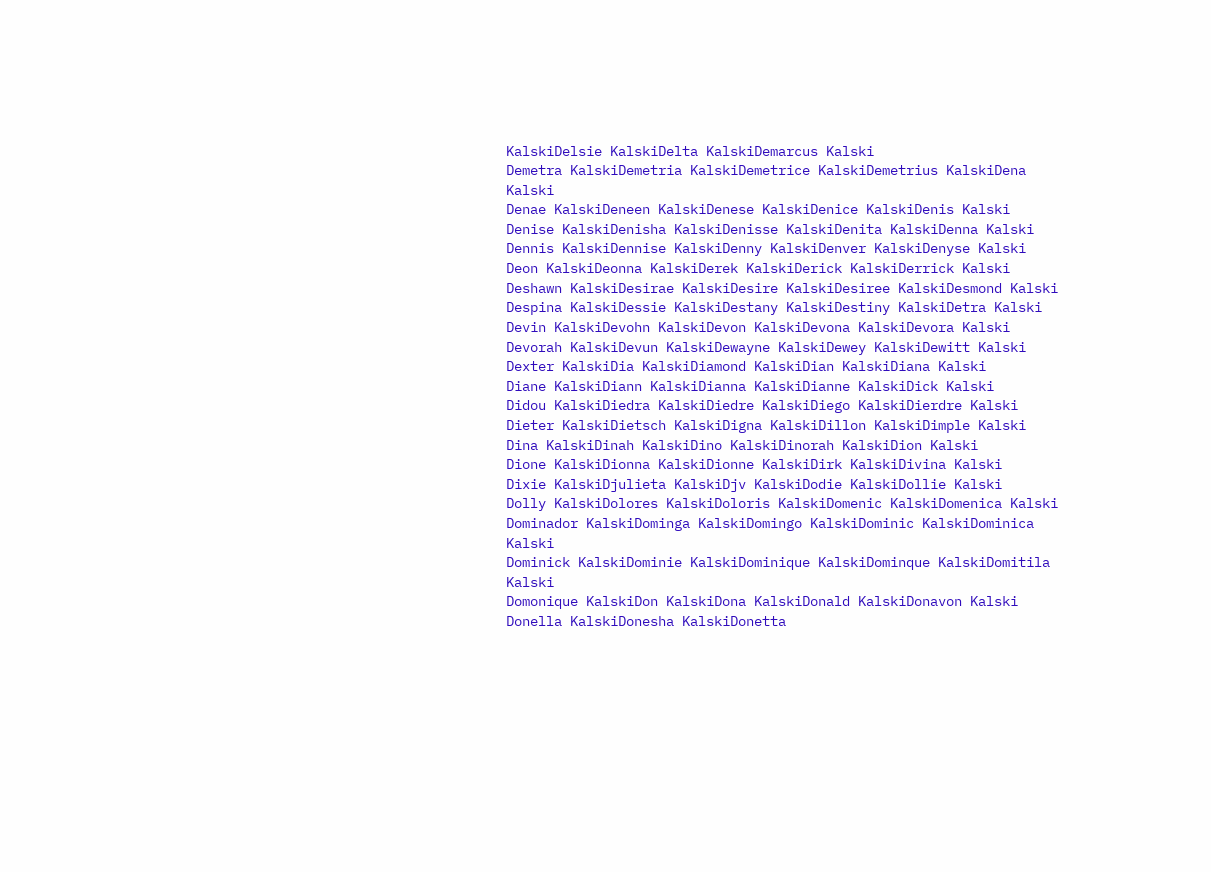KalskiDelsie KalskiDelta KalskiDemarcus Kalski
Demetra KalskiDemetria KalskiDemetrice KalskiDemetrius KalskiDena Kalski
Denae KalskiDeneen KalskiDenese KalskiDenice KalskiDenis Kalski
Denise KalskiDenisha KalskiDenisse KalskiDenita KalskiDenna Kalski
Dennis KalskiDennise KalskiDenny KalskiDenver KalskiDenyse Kalski
Deon KalskiDeonna KalskiDerek KalskiDerick KalskiDerrick Kalski
Deshawn KalskiDesirae KalskiDesire KalskiDesiree KalskiDesmond Kalski
Despina KalskiDessie KalskiDestany KalskiDestiny KalskiDetra Kalski
Devin KalskiDevohn KalskiDevon KalskiDevona KalskiDevora Kalski
Devorah KalskiDevun KalskiDewayne KalskiDewey KalskiDewitt Kalski
Dexter KalskiDia KalskiDiamond KalskiDian KalskiDiana Kalski
Diane KalskiDiann KalskiDianna KalskiDianne KalskiDick Kalski
Didou KalskiDiedra KalskiDiedre KalskiDiego KalskiDierdre Kalski
Dieter KalskiDietsch KalskiDigna KalskiDillon KalskiDimple Kalski
Dina KalskiDinah KalskiDino KalskiDinorah KalskiDion Kalski
Dione KalskiDionna KalskiDionne KalskiDirk KalskiDivina Kalski
Dixie KalskiDjulieta KalskiDjv KalskiDodie KalskiDollie Kalski
Dolly KalskiDolores KalskiDoloris KalskiDomenic KalskiDomenica Kalski
Dominador KalskiDominga KalskiDomingo KalskiDominic KalskiDominica Kalski
Dominick KalskiDominie KalskiDominique KalskiDominque KalskiDomitila Kalski
Domonique KalskiDon KalskiDona KalskiDonald KalskiDonavon Kalski
Donella KalskiDonesha KalskiDonetta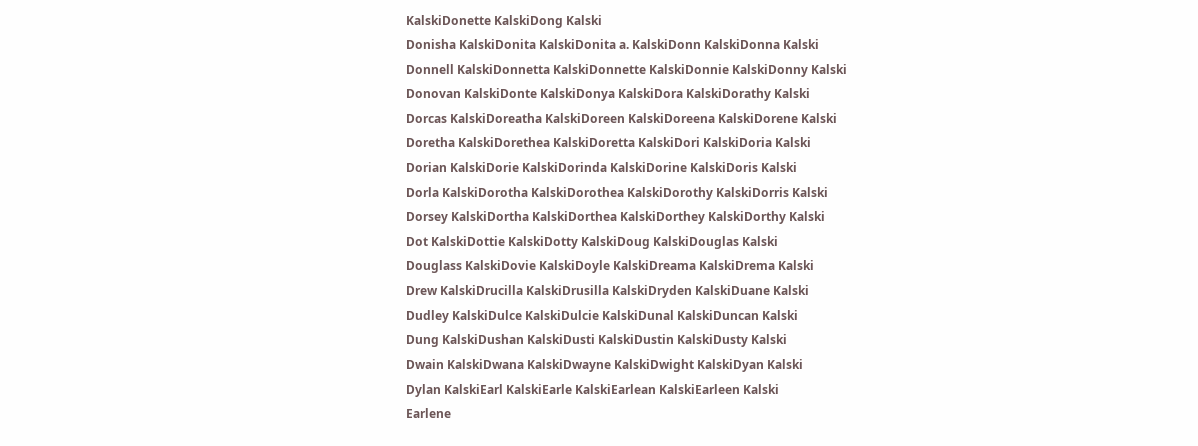KalskiDonette KalskiDong Kalski
Donisha KalskiDonita KalskiDonita a. KalskiDonn KalskiDonna Kalski
Donnell KalskiDonnetta KalskiDonnette KalskiDonnie KalskiDonny Kalski
Donovan KalskiDonte KalskiDonya KalskiDora KalskiDorathy Kalski
Dorcas KalskiDoreatha KalskiDoreen KalskiDoreena KalskiDorene Kalski
Doretha KalskiDorethea KalskiDoretta KalskiDori KalskiDoria Kalski
Dorian KalskiDorie KalskiDorinda KalskiDorine KalskiDoris Kalski
Dorla KalskiDorotha KalskiDorothea KalskiDorothy KalskiDorris Kalski
Dorsey KalskiDortha KalskiDorthea KalskiDorthey KalskiDorthy Kalski
Dot KalskiDottie KalskiDotty KalskiDoug KalskiDouglas Kalski
Douglass KalskiDovie KalskiDoyle KalskiDreama KalskiDrema Kalski
Drew KalskiDrucilla KalskiDrusilla KalskiDryden KalskiDuane Kalski
Dudley KalskiDulce KalskiDulcie KalskiDunal KalskiDuncan Kalski
Dung KalskiDushan KalskiDusti KalskiDustin KalskiDusty Kalski
Dwain KalskiDwana KalskiDwayne KalskiDwight KalskiDyan Kalski
Dylan KalskiEarl KalskiEarle KalskiEarlean KalskiEarleen Kalski
Earlene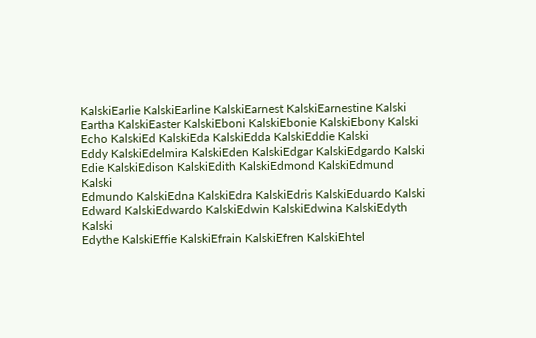KalskiEarlie KalskiEarline KalskiEarnest KalskiEarnestine Kalski
Eartha KalskiEaster KalskiEboni KalskiEbonie KalskiEbony Kalski
Echo KalskiEd KalskiEda KalskiEdda KalskiEddie Kalski
Eddy KalskiEdelmira KalskiEden KalskiEdgar KalskiEdgardo Kalski
Edie KalskiEdison KalskiEdith KalskiEdmond KalskiEdmund Kalski
Edmundo KalskiEdna KalskiEdra KalskiEdris KalskiEduardo Kalski
Edward KalskiEdwardo KalskiEdwin KalskiEdwina KalskiEdyth Kalski
Edythe KalskiEffie KalskiEfrain KalskiEfren KalskiEhtel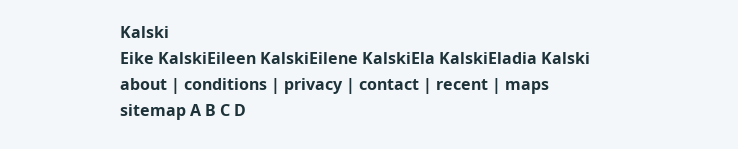Kalski
Eike KalskiEileen KalskiEilene KalskiEla KalskiEladia Kalski
about | conditions | privacy | contact | recent | maps
sitemap A B C D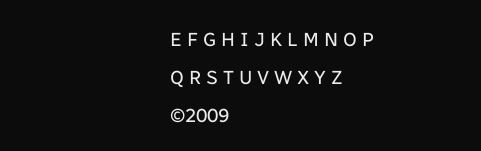E F G H I J K L M N O P Q R S T U V W X Y Z ©2009